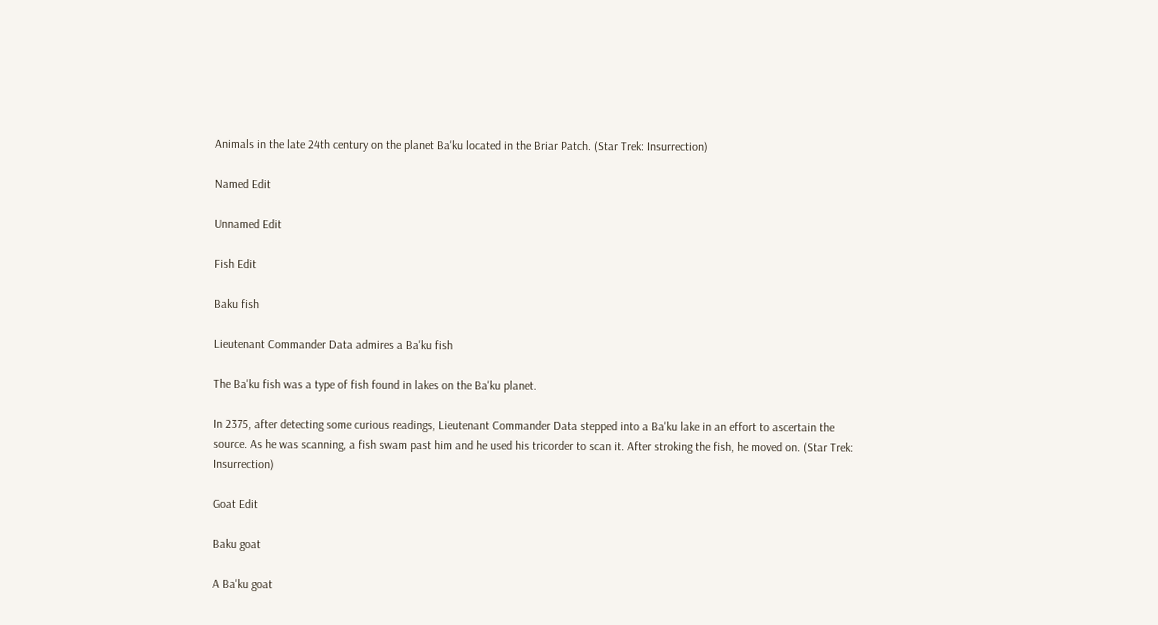Animals in the late 24th century on the planet Ba'ku located in the Briar Patch. (Star Trek: Insurrection)

Named Edit

Unnamed Edit

Fish Edit

Baku fish

Lieutenant Commander Data admires a Ba'ku fish

The Ba'ku fish was a type of fish found in lakes on the Ba'ku planet.

In 2375, after detecting some curious readings, Lieutenant Commander Data stepped into a Ba'ku lake in an effort to ascertain the source. As he was scanning, a fish swam past him and he used his tricorder to scan it. After stroking the fish, he moved on. (Star Trek: Insurrection)

Goat Edit

Baku goat

A Ba'ku goat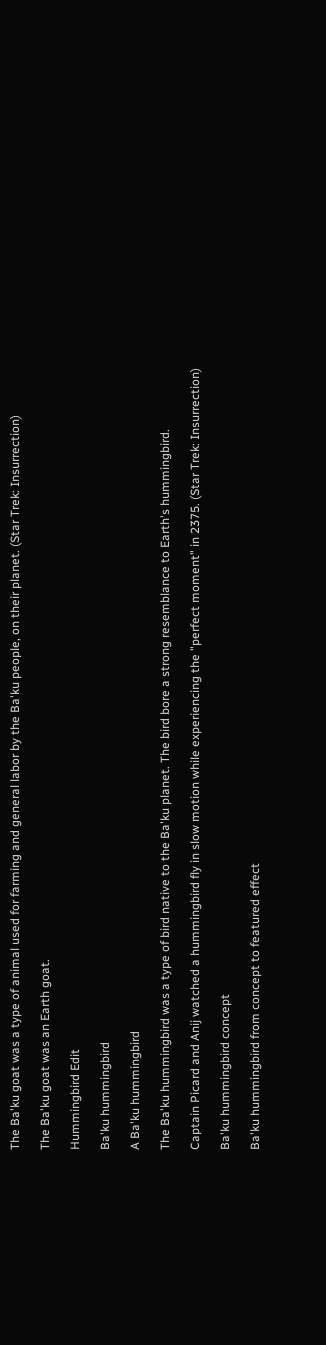The Ba'ku goat was a type of animal used for farming and general labor by the Ba'ku people, on their planet. (Star Trek: Insurrection)

The Ba'ku goat was an Earth goat.

Hummingbird Edit

Ba'ku hummingbird

A Ba'ku hummingbird

The Ba'ku hummingbird was a type of bird native to the Ba'ku planet. The bird bore a strong resemblance to Earth's hummingbird.

Captain Picard and Anij watched a hummingbird fly in slow motion while experiencing the "perfect moment" in 2375. (Star Trek: Insurrection)

Ba'ku hummingbird concept

Ba'ku hummingbird from concept to featured effect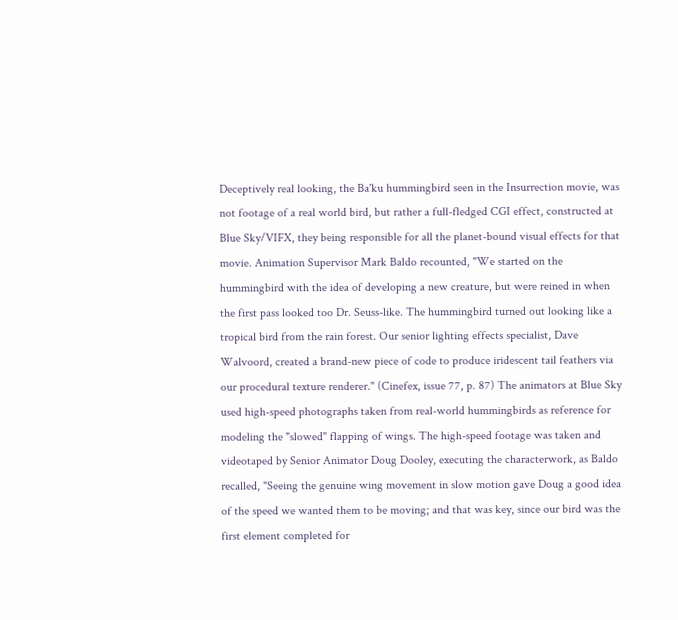Deceptively real looking, the Ba'ku hummingbird seen in the Insurrection movie, was not footage of a real world bird, but rather a full-fledged CGI effect, constructed at Blue Sky/VIFX, they being responsible for all the planet-bound visual effects for that movie. Animation Supervisor Mark Baldo recounted, "We started on the hummingbird with the idea of developing a new creature, but were reined in when the first pass looked too Dr. Seuss-like. The hummingbird turned out looking like a tropical bird from the rain forest. Our senior lighting effects specialist, Dave Walvoord, created a brand-new piece of code to produce iridescent tail feathers via our procedural texture renderer." (Cinefex, issue 77, p. 87) The animators at Blue Sky used high-speed photographs taken from real-world hummingbirds as reference for modeling the "slowed" flapping of wings. The high-speed footage was taken and videotaped by Senior Animator Doug Dooley, executing the characterwork, as Baldo recalled, "Seeing the genuine wing movement in slow motion gave Doug a good idea of the speed we wanted them to be moving; and that was key, since our bird was the first element completed for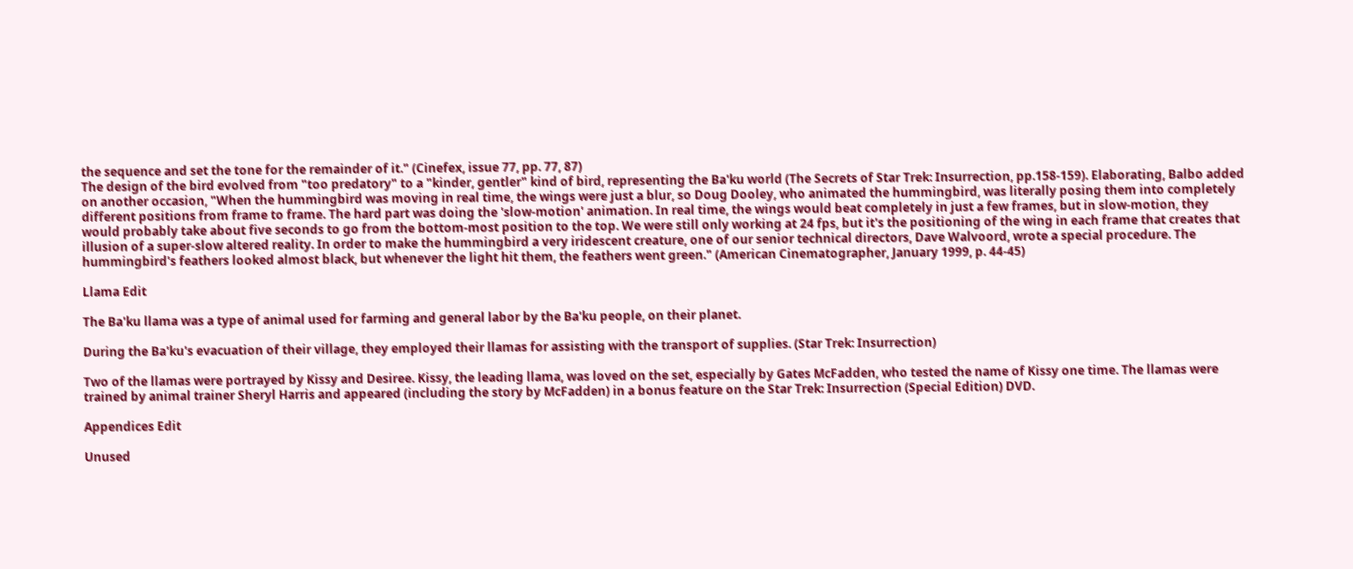the sequence and set the tone for the remainder of it." (Cinefex, issue 77, pp. 77, 87)
The design of the bird evolved from "too predatory" to a "kinder, gentler" kind of bird, representing the Ba'ku world (The Secrets of Star Trek: Insurrection, pp.158-159). Elaborating, Balbo added on another occasion, "When the hummingbird was moving in real time, the wings were just a blur, so Doug Dooley, who animated the hummingbird, was literally posing them into completely different positions from frame to frame. The hard part was doing the 'slow-motion' animation. In real time, the wings would beat completely in just a few frames, but in slow-motion, they would probably take about five seconds to go from the bottom-most position to the top. We were still only working at 24 fps, but it's the positioning of the wing in each frame that creates that illusion of a super-slow altered reality. In order to make the hummingbird a very iridescent creature, one of our senior technical directors, Dave Walvoord, wrote a special procedure. The hummingbird's feathers looked almost black, but whenever the light hit them, the feathers went green." (American Cinematographer, January 1999, p. 44-45)

Llama Edit

The Ba'ku llama was a type of animal used for farming and general labor by the Ba'ku people, on their planet.

During the Ba'ku's evacuation of their village, they employed their llamas for assisting with the transport of supplies. (Star Trek: Insurrection)

Two of the llamas were portrayed by Kissy and Desiree. Kissy, the leading llama, was loved on the set, especially by Gates McFadden, who tested the name of Kissy one time. The llamas were trained by animal trainer Sheryl Harris and appeared (including the story by McFadden) in a bonus feature on the Star Trek: Insurrection (Special Edition) DVD.

Appendices Edit

Unused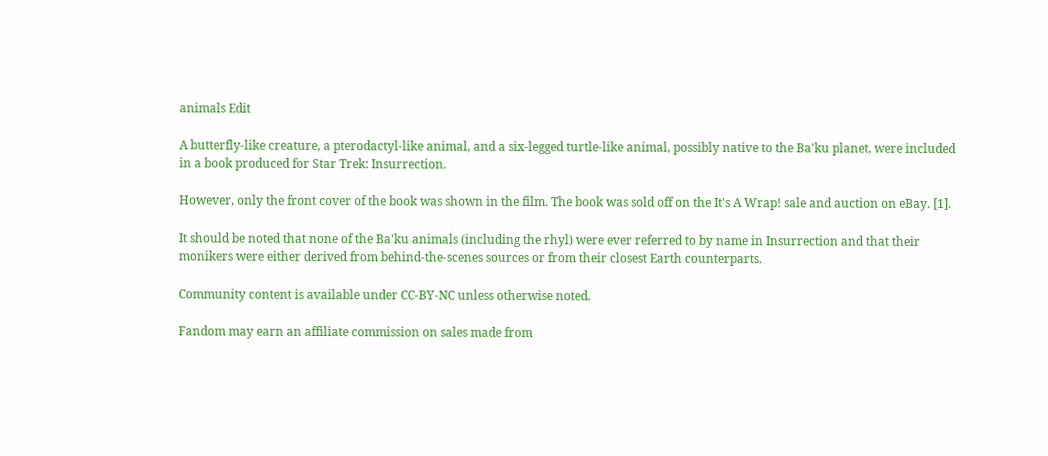animals Edit

A butterfly-like creature, a pterodactyl-like animal, and a six-legged turtle-like animal, possibly native to the Ba'ku planet, were included in a book produced for Star Trek: Insurrection.

However, only the front cover of the book was shown in the film. The book was sold off on the It's A Wrap! sale and auction on eBay. [1].

It should be noted that none of the Ba'ku animals (including the rhyl) were ever referred to by name in Insurrection and that their monikers were either derived from behind-the-scenes sources or from their closest Earth counterparts.

Community content is available under CC-BY-NC unless otherwise noted.

Fandom may earn an affiliate commission on sales made from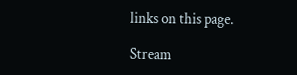links on this page.

Stream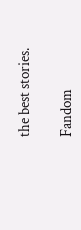the best stories.

Fandom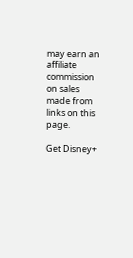may earn an affiliate commission on sales made from links on this page.

Get Disney+